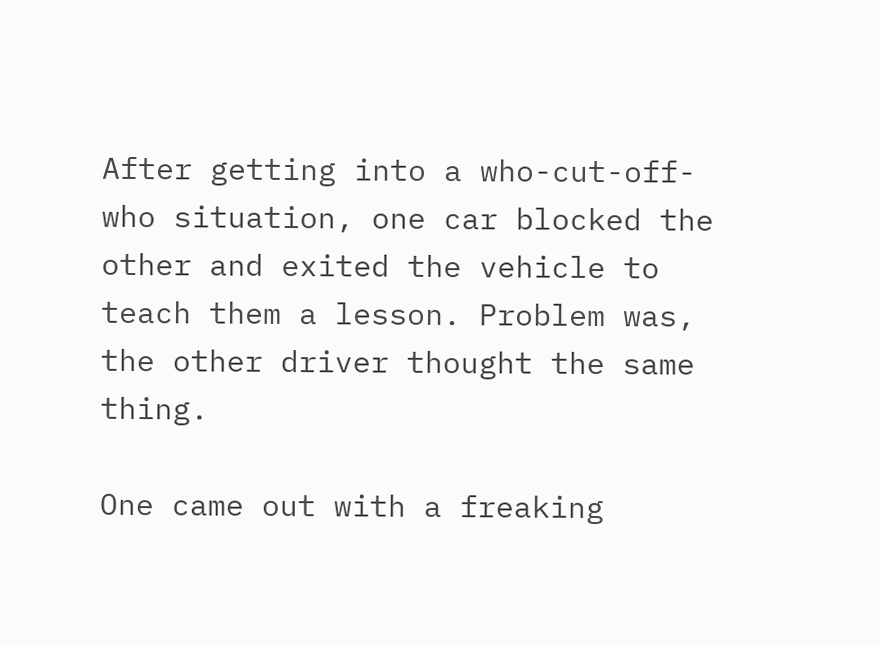After getting into a who-cut-off-who situation, one car blocked the other and exited the vehicle to teach them a lesson. Problem was, the other driver thought the same thing.

One came out with a freaking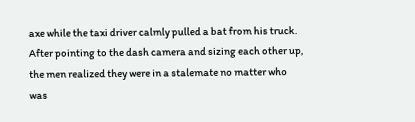axe while the taxi driver calmly pulled a bat from his truck. After pointing to the dash camera and sizing each other up, the men realized they were in a stalemate no matter who was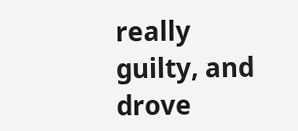really guilty, and drove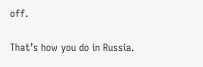off.

That’s how you do in Russia.